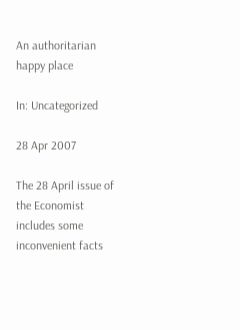An authoritarian happy place

In: Uncategorized

28 Apr 2007

The 28 April issue of the Economist includes some inconvenient facts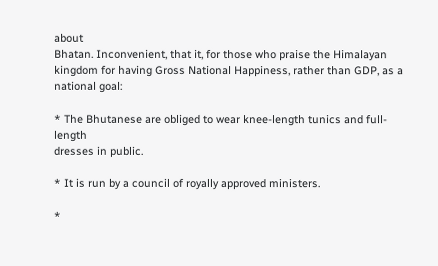about
Bhatan. Inconvenient, that it, for those who praise the Himalayan kingdom for having Gross National Happiness, rather than GDP, as a national goal:

* The Bhutanese are obliged to wear knee-length tunics and full-length
dresses in public.

* It is run by a council of royally approved ministers.

*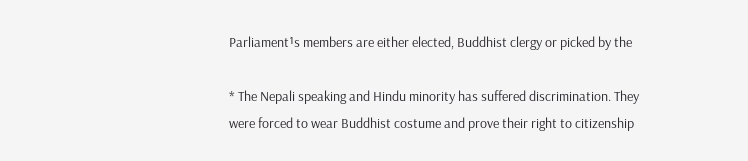Parliament¹s members are either elected, Buddhist clergy or picked by the

* The Nepali speaking and Hindu minority has suffered discrimination. They
were forced to wear Buddhist costume and prove their right to citizenship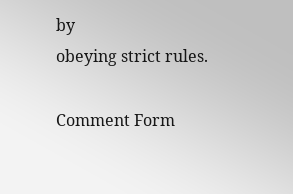by
obeying strict rules.

Comment Form